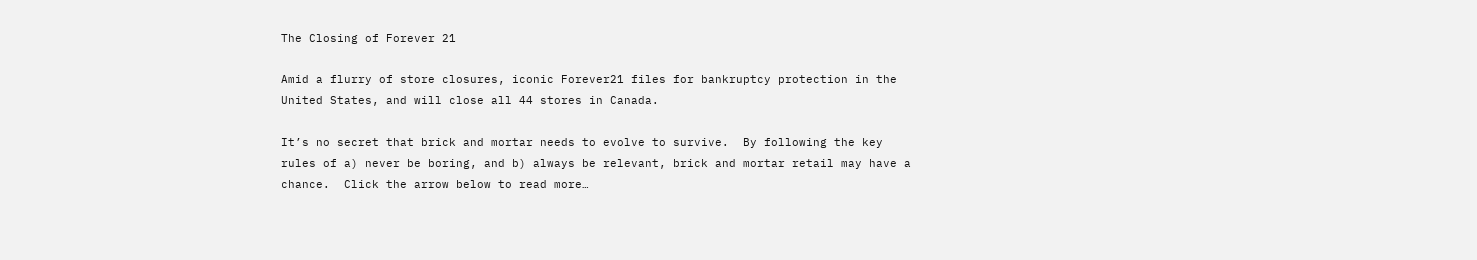The Closing of Forever 21

Amid a flurry of store closures, iconic Forever21 files for bankruptcy protection in the United States, and will close all 44 stores in Canada.

It’s no secret that brick and mortar needs to evolve to survive.  By following the key rules of a) never be boring, and b) always be relevant, brick and mortar retail may have a chance.  Click the arrow below to read more…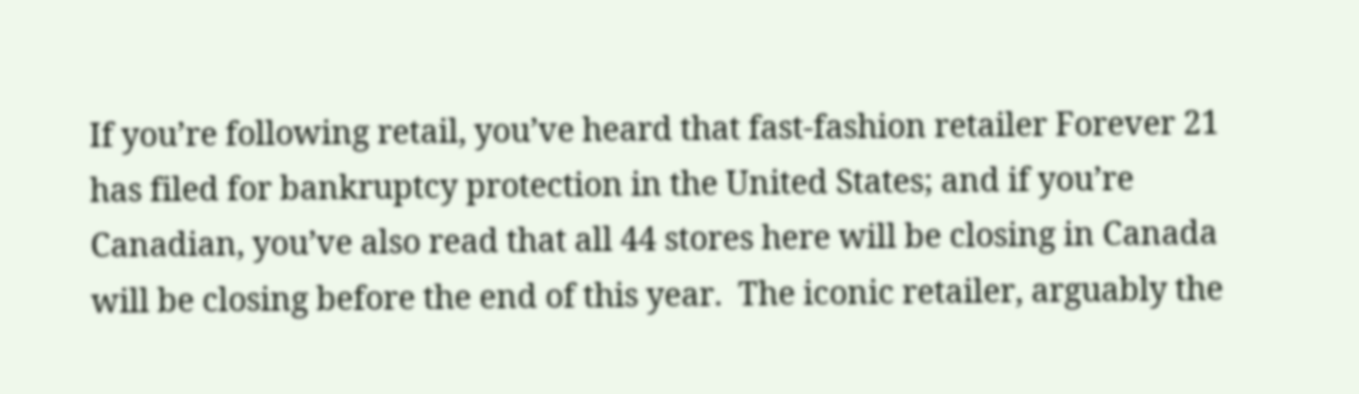If you’re following retail, you’ve heard that fast-fashion retailer Forever 21 has filed for bankruptcy protection in the United States; and if you’re Canadian, you’ve also read that all 44 stores here will be closing in Canada will be closing before the end of this year.  The iconic retailer, arguably the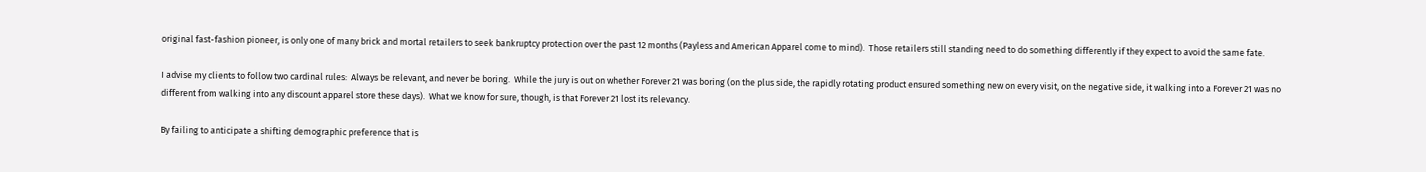original fast-fashion pioneer, is only one of many brick and mortal retailers to seek bankruptcy protection over the past 12 months (Payless and American Apparel come to mind).  Those retailers still standing need to do something differently if they expect to avoid the same fate.

I advise my clients to follow two cardinal rules:  Always be relevant, and never be boring.  While the jury is out on whether Forever 21 was boring (on the plus side, the rapidly rotating product ensured something new on every visit, on the negative side, it walking into a Forever 21 was no different from walking into any discount apparel store these days).  What we know for sure, though, is that Forever 21 lost its relevancy.

By failing to anticipate a shifting demographic preference that is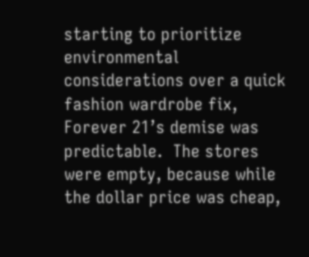starting to prioritize environmental considerations over a quick fashion wardrobe fix, Forever 21’s demise was predictable.  The stores were empty, because while the dollar price was cheap,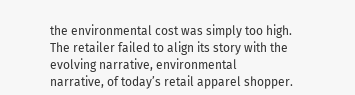the environmental cost was simply too high.  The retailer failed to align its story with the evolving narrative, environmental narrative, of today’s retail apparel shopper.